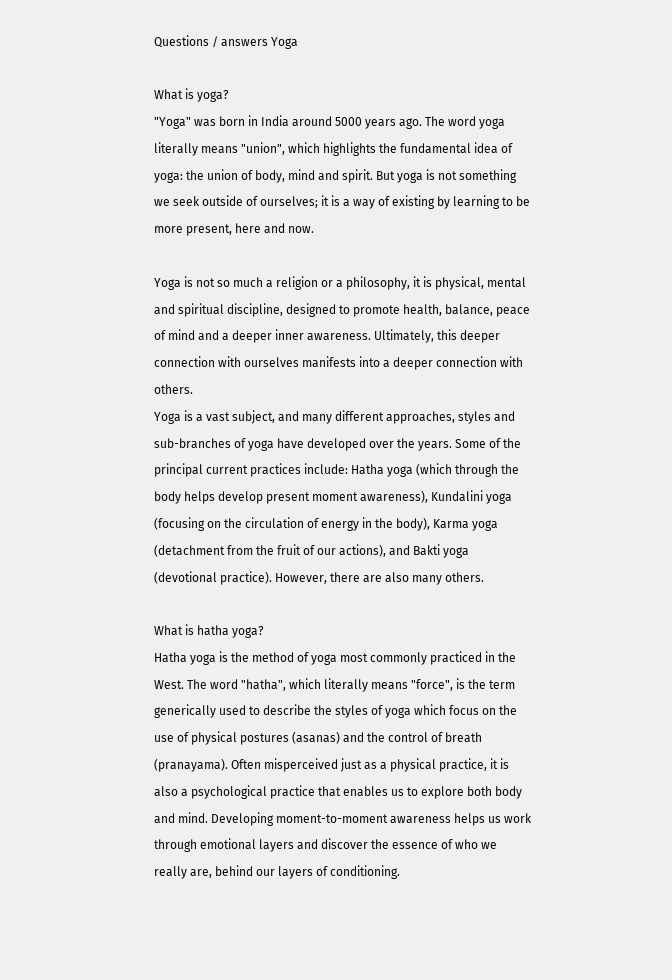Questions / answers Yoga

What is yoga?
"Yoga" was born in India around 5000 years ago. The word yoga literally means "union", which highlights the fundamental idea of yoga: the union of body, mind and spirit. But yoga is not something we seek outside of ourselves; it is a way of existing by learning to be more present, here and now.

Yoga is not so much a religion or a philosophy, it is physical, mental and spiritual discipline, designed to promote health, balance, peace of mind and a deeper inner awareness. Ultimately, this deeper connection with ourselves manifests into a deeper connection with others.
Yoga is a vast subject, and many different approaches, styles and sub-branches of yoga have developed over the years. Some of the principal current practices include: Hatha yoga (which through the body helps develop present moment awareness), Kundalini yoga (focusing on the circulation of energy in the body), Karma yoga (detachment from the fruit of our actions), and Bakti yoga (devotional practice). However, there are also many others.

What is hatha yoga?
Hatha yoga is the method of yoga most commonly practiced in the West. The word "hatha", which literally means "force", is the term generically used to describe the styles of yoga which focus on the use of physical postures (asanas) and the control of breath (pranayama). Often misperceived just as a physical practice, it is also a psychological practice that enables us to explore both body and mind. Developing moment-to-moment awareness helps us work through emotional layers and discover the essence of who we really are, behind our layers of conditioning.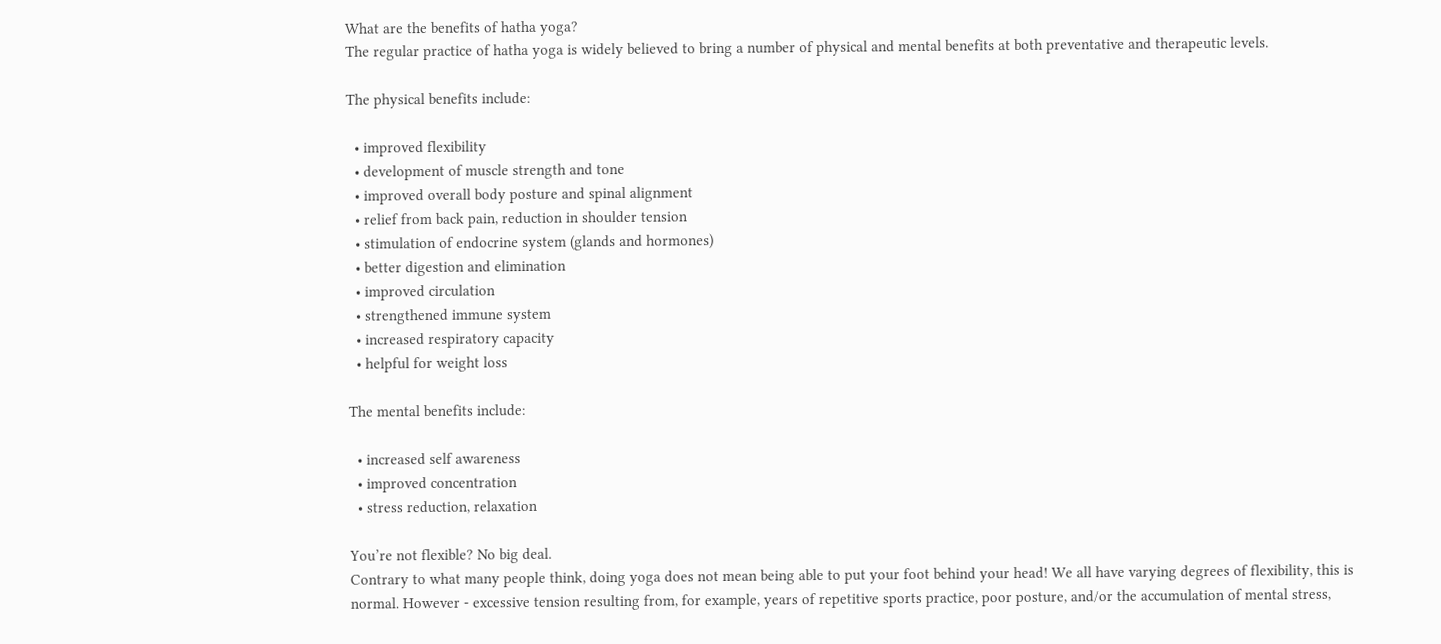What are the benefits of hatha yoga?
The regular practice of hatha yoga is widely believed to bring a number of physical and mental benefits at both preventative and therapeutic levels.

The physical benefits include:

  • improved flexibility
  • development of muscle strength and tone
  • improved overall body posture and spinal alignment
  • relief from back pain, reduction in shoulder tension
  • stimulation of endocrine system (glands and hormones)
  • better digestion and elimination
  • improved circulation
  • strengthened immune system
  • increased respiratory capacity
  • helpful for weight loss

The mental benefits include:

  • increased self awareness
  • improved concentration
  • stress reduction, relaxation

You’re not flexible? No big deal.
Contrary to what many people think, doing yoga does not mean being able to put your foot behind your head! We all have varying degrees of flexibility, this is normal. However - excessive tension resulting from, for example, years of repetitive sports practice, poor posture, and/or the accumulation of mental stress,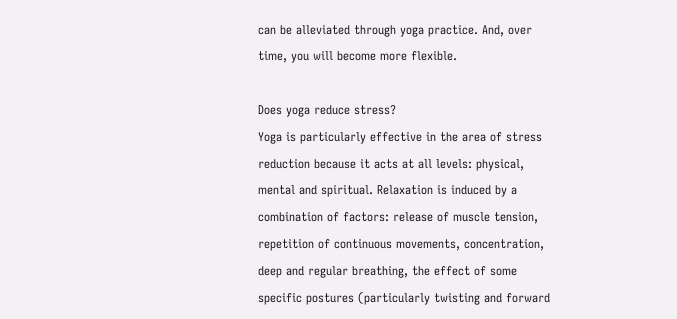can be alleviated through yoga practice. And, over time, you will become more flexible.

Does yoga reduce stress?
Yoga is particularly effective in the area of stress reduction because it acts at all levels: physical, mental and spiritual. Relaxation is induced by a combination of factors: release of muscle tension, repetition of continuous movements, concentration, deep and regular breathing, the effect of some specific postures (particularly twisting and forward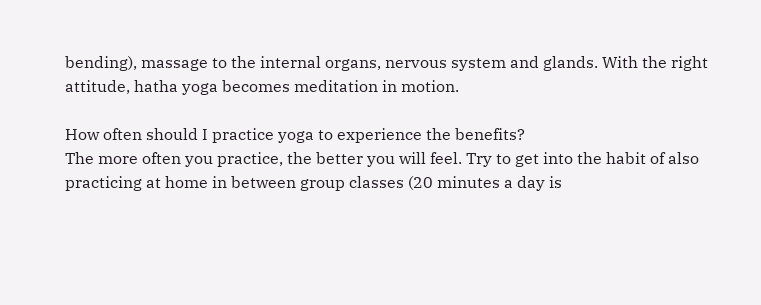bending), massage to the internal organs, nervous system and glands. With the right attitude, hatha yoga becomes meditation in motion.

How often should I practice yoga to experience the benefits?
The more often you practice, the better you will feel. Try to get into the habit of also practicing at home in between group classes (20 minutes a day is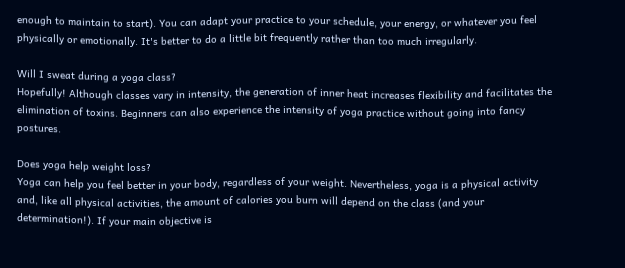enough to maintain to start). You can adapt your practice to your schedule, your energy, or whatever you feel physically or emotionally. It's better to do a little bit frequently rather than too much irregularly.

Will I sweat during a yoga class?
Hopefully! Although classes vary in intensity, the generation of inner heat increases flexibility and facilitates the elimination of toxins. Beginners can also experience the intensity of yoga practice without going into fancy postures.

Does yoga help weight loss?
Yoga can help you feel better in your body, regardless of your weight. Nevertheless, yoga is a physical activity and, like all physical activities, the amount of calories you burn will depend on the class (and your determination!). If your main objective is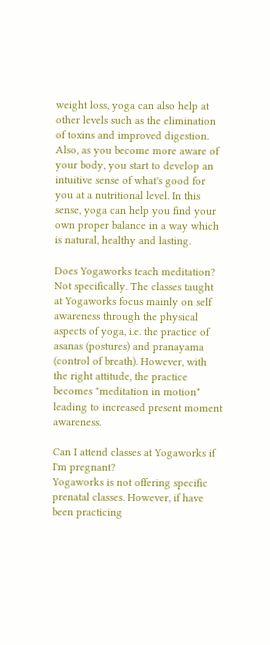weight loss, yoga can also help at other levels such as the elimination of toxins and improved digestion. Also, as you become more aware of your body, you start to develop an intuitive sense of what's good for you at a nutritional level. In this sense, yoga can help you find your own proper balance in a way which is natural, healthy and lasting.

Does Yogaworks teach meditation?
Not specifically. The classes taught at Yogaworks focus mainly on self awareness through the physical aspects of yoga, i.e. the practice of asanas (postures) and pranayama (control of breath). However, with the right attitude, the practice becomes "meditation in motion" leading to increased present moment awareness.

Can I attend classes at Yogaworks if I'm pregnant?
Yogaworks is not offering specific prenatal classes. However, if have been practicing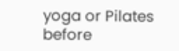yoga or Pilates before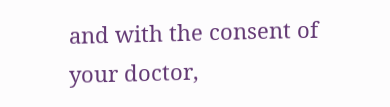and with the consent of your doctor,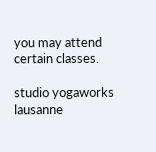you may attend certain classes.

studio yogaworks lausanne